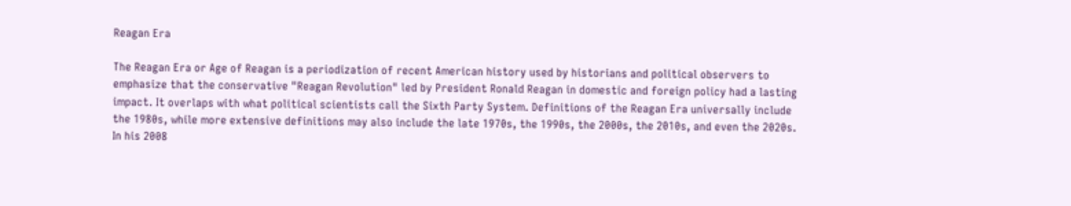Reagan Era

The Reagan Era or Age of Reagan is a periodization of recent American history used by historians and political observers to emphasize that the conservative "Reagan Revolution" led by President Ronald Reagan in domestic and foreign policy had a lasting impact. It overlaps with what political scientists call the Sixth Party System. Definitions of the Reagan Era universally include the 1980s, while more extensive definitions may also include the late 1970s, the 1990s, the 2000s, the 2010s, and even the 2020s. In his 2008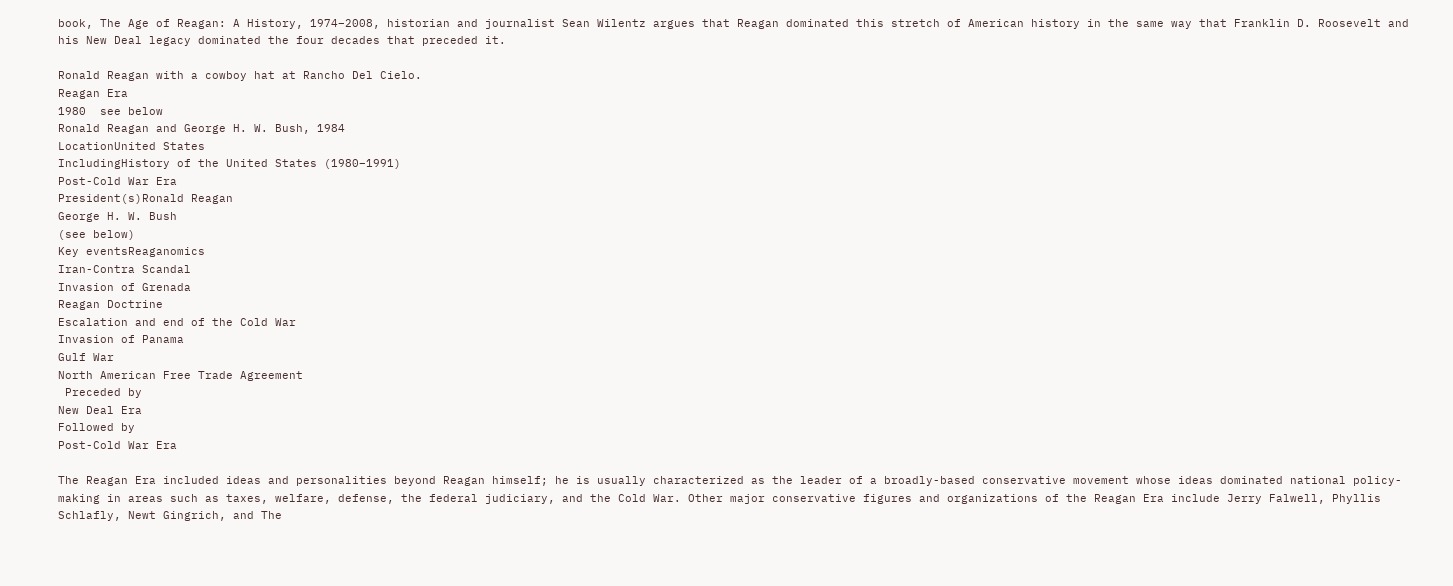book, The Age of Reagan: A History, 1974–2008, historian and journalist Sean Wilentz argues that Reagan dominated this stretch of American history in the same way that Franklin D. Roosevelt and his New Deal legacy dominated the four decades that preceded it.

Ronald Reagan with a cowboy hat at Rancho Del Cielo.
Reagan Era
1980  see below
Ronald Reagan and George H. W. Bush, 1984
LocationUnited States
IncludingHistory of the United States (1980–1991)
Post-Cold War Era
President(s)Ronald Reagan
George H. W. Bush
(see below)
Key eventsReaganomics
Iran-Contra Scandal
Invasion of Grenada
Reagan Doctrine
Escalation and end of the Cold War
Invasion of Panama
Gulf War
North American Free Trade Agreement
 Preceded by
New Deal Era
Followed by
Post-Cold War Era

The Reagan Era included ideas and personalities beyond Reagan himself; he is usually characterized as the leader of a broadly-based conservative movement whose ideas dominated national policy-making in areas such as taxes, welfare, defense, the federal judiciary, and the Cold War. Other major conservative figures and organizations of the Reagan Era include Jerry Falwell, Phyllis Schlafly, Newt Gingrich, and The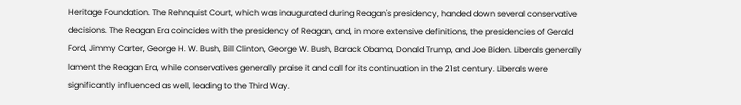Heritage Foundation. The Rehnquist Court, which was inaugurated during Reagan's presidency, handed down several conservative decisions. The Reagan Era coincides with the presidency of Reagan, and, in more extensive definitions, the presidencies of Gerald Ford, Jimmy Carter, George H. W. Bush, Bill Clinton, George W. Bush, Barack Obama, Donald Trump, and Joe Biden. Liberals generally lament the Reagan Era, while conservatives generally praise it and call for its continuation in the 21st century. Liberals were significantly influenced as well, leading to the Third Way.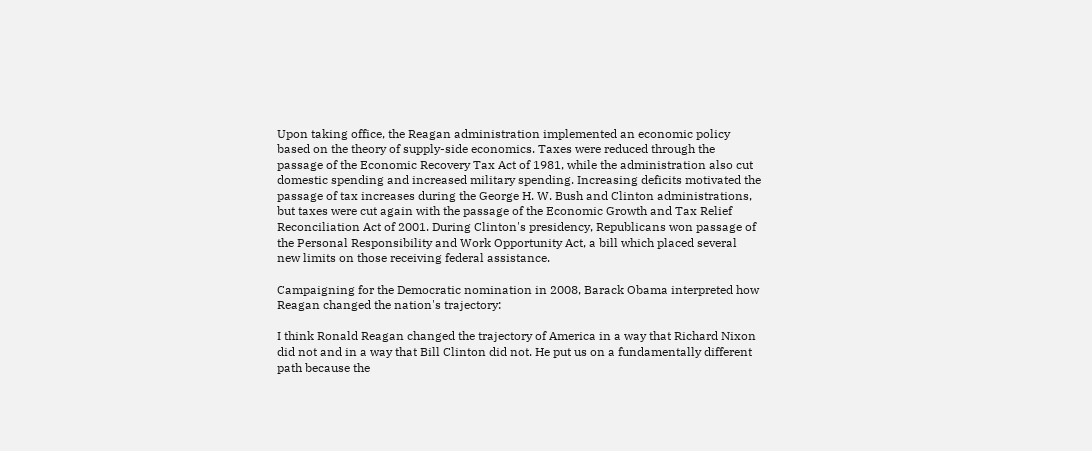Upon taking office, the Reagan administration implemented an economic policy based on the theory of supply-side economics. Taxes were reduced through the passage of the Economic Recovery Tax Act of 1981, while the administration also cut domestic spending and increased military spending. Increasing deficits motivated the passage of tax increases during the George H. W. Bush and Clinton administrations, but taxes were cut again with the passage of the Economic Growth and Tax Relief Reconciliation Act of 2001. During Clinton's presidency, Republicans won passage of the Personal Responsibility and Work Opportunity Act, a bill which placed several new limits on those receiving federal assistance.

Campaigning for the Democratic nomination in 2008, Barack Obama interpreted how Reagan changed the nation's trajectory:

I think Ronald Reagan changed the trajectory of America in a way that Richard Nixon did not and in a way that Bill Clinton did not. He put us on a fundamentally different path because the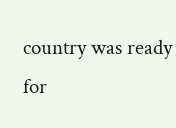country was ready for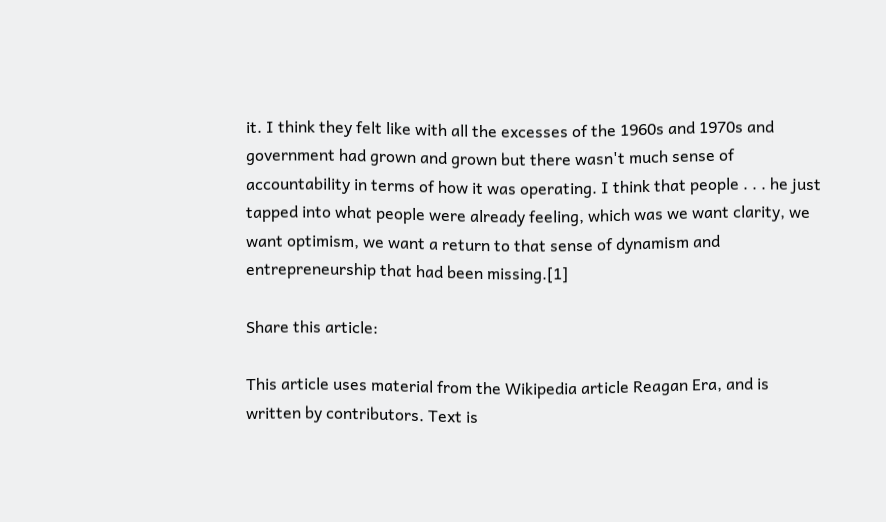it. I think they felt like with all the excesses of the 1960s and 1970s and government had grown and grown but there wasn't much sense of accountability in terms of how it was operating. I think that people . . . he just tapped into what people were already feeling, which was we want clarity, we want optimism, we want a return to that sense of dynamism and entrepreneurship that had been missing.[1]

Share this article:

This article uses material from the Wikipedia article Reagan Era, and is written by contributors. Text is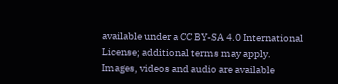available under a CC BY-SA 4.0 International License; additional terms may apply. Images, videos and audio are available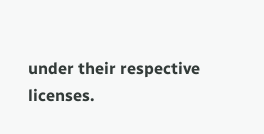under their respective licenses.